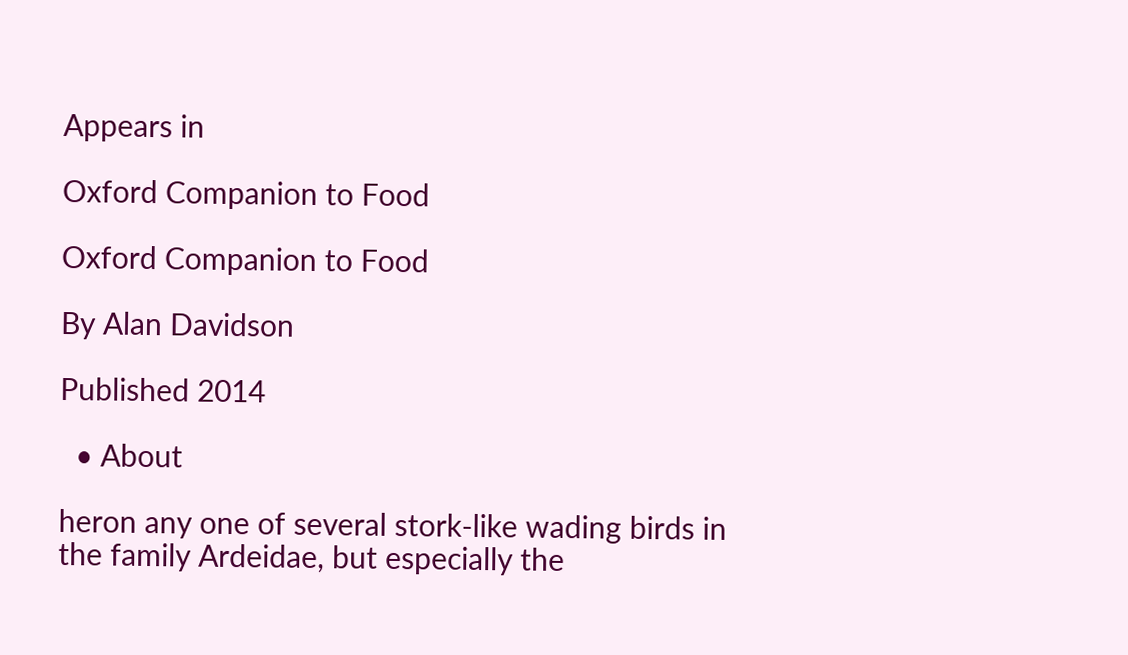Appears in

Oxford Companion to Food

Oxford Companion to Food

By Alan Davidson

Published 2014

  • About

heron any one of several stork-like wading birds in the family Ardeidae, but especially the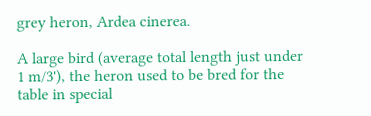grey heron, Ardea cinerea.

A large bird (average total length just under 1 m/3'), the heron used to be bred for the table in special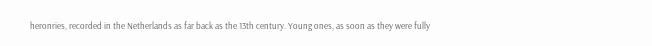heronries, recorded in the Netherlands as far back as the 13th century. Young ones, as soon as they were fully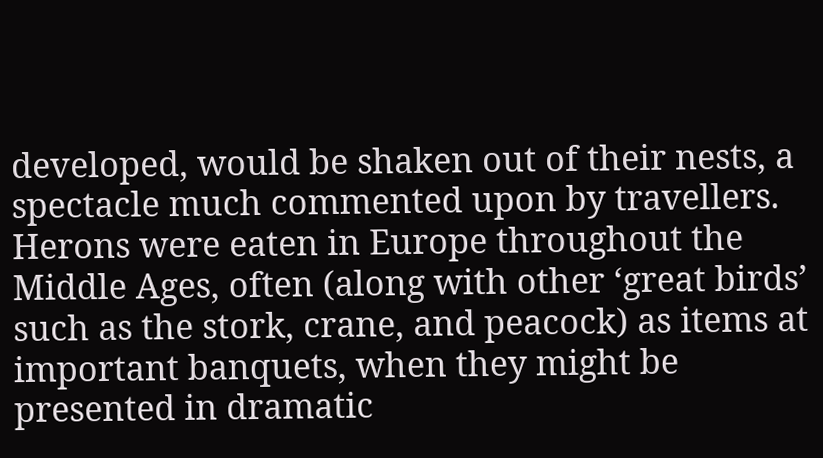developed, would be shaken out of their nests, a spectacle much commented upon by travellers. Herons were eaten in Europe throughout the Middle Ages, often (along with other ‘great birds’ such as the stork, crane, and peacock) as items at important banquets, when they might be presented in dramatic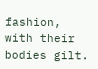fashion, with their bodies gilt.